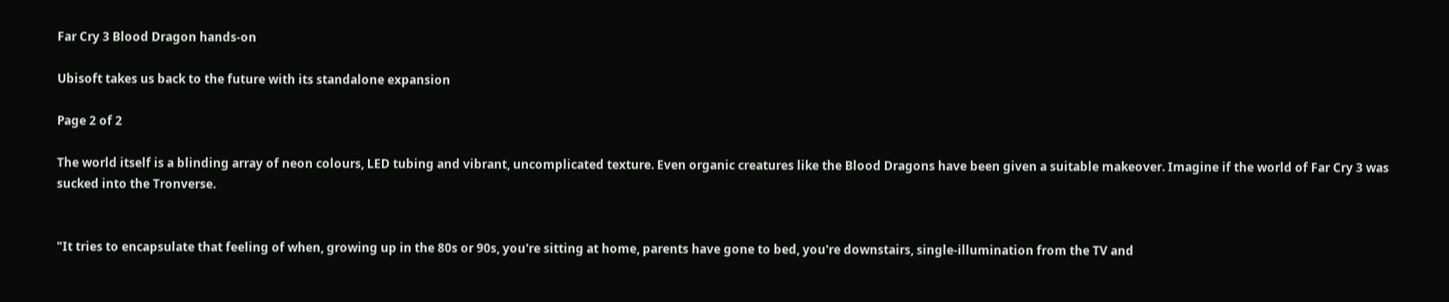Far Cry 3 Blood Dragon hands-on

Ubisoft takes us back to the future with its standalone expansion

Page 2 of 2

The world itself is a blinding array of neon colours, LED tubing and vibrant, uncomplicated texture. Even organic creatures like the Blood Dragons have been given a suitable makeover. Imagine if the world of Far Cry 3 was sucked into the Tronverse.


"It tries to encapsulate that feeling of when, growing up in the 80s or 90s, you're sitting at home, parents have gone to bed, you're downstairs, single-illumination from the TV and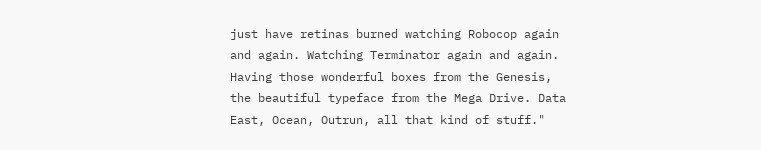just have retinas burned watching Robocop again and again. Watching Terminator again and again. Having those wonderful boxes from the Genesis, the beautiful typeface from the Mega Drive. Data East, Ocean, Outrun, all that kind of stuff."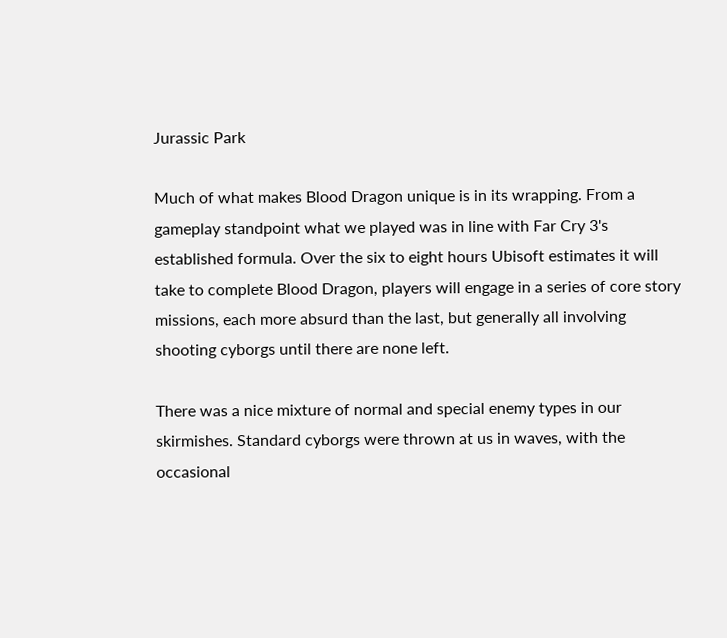Jurassic Park

Much of what makes Blood Dragon unique is in its wrapping. From a gameplay standpoint what we played was in line with Far Cry 3's established formula. Over the six to eight hours Ubisoft estimates it will take to complete Blood Dragon, players will engage in a series of core story missions, each more absurd than the last, but generally all involving shooting cyborgs until there are none left.

There was a nice mixture of normal and special enemy types in our skirmishes. Standard cyborgs were thrown at us in waves, with the occasional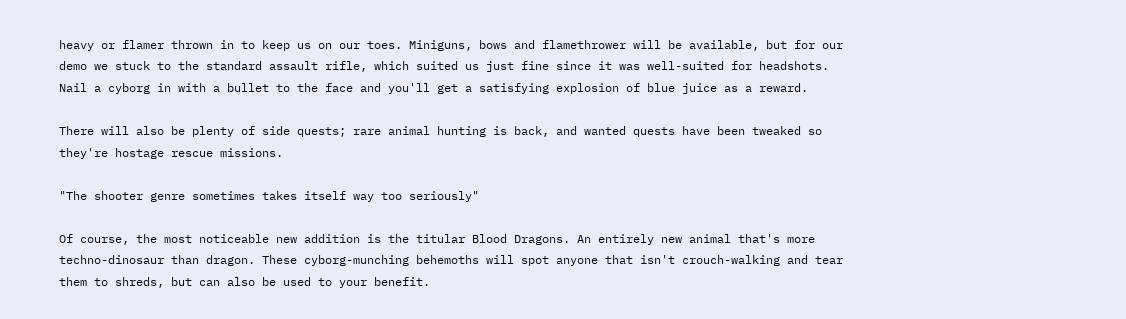heavy or flamer thrown in to keep us on our toes. Miniguns, bows and flamethrower will be available, but for our demo we stuck to the standard assault rifle, which suited us just fine since it was well-suited for headshots. Nail a cyborg in with a bullet to the face and you'll get a satisfying explosion of blue juice as a reward.

There will also be plenty of side quests; rare animal hunting is back, and wanted quests have been tweaked so they're hostage rescue missions.

"The shooter genre sometimes takes itself way too seriously"

Of course, the most noticeable new addition is the titular Blood Dragons. An entirely new animal that's more techno-dinosaur than dragon. These cyborg-munching behemoths will spot anyone that isn't crouch-walking and tear them to shreds, but can also be used to your benefit.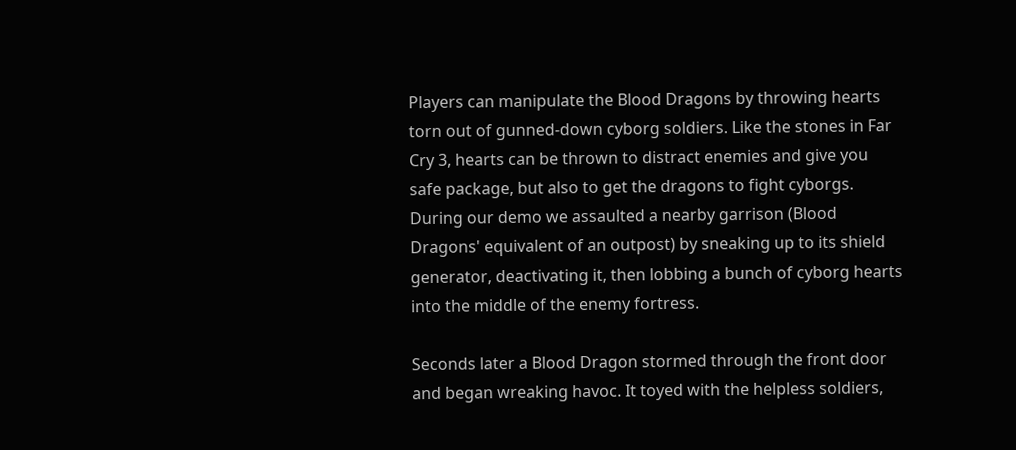Players can manipulate the Blood Dragons by throwing hearts torn out of gunned-down cyborg soldiers. Like the stones in Far Cry 3, hearts can be thrown to distract enemies and give you safe package, but also to get the dragons to fight cyborgs. During our demo we assaulted a nearby garrison (Blood Dragons' equivalent of an outpost) by sneaking up to its shield generator, deactivating it, then lobbing a bunch of cyborg hearts into the middle of the enemy fortress.

Seconds later a Blood Dragon stormed through the front door and began wreaking havoc. It toyed with the helpless soldiers,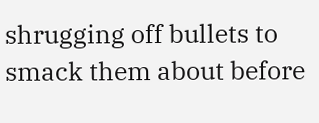shrugging off bullets to smack them about before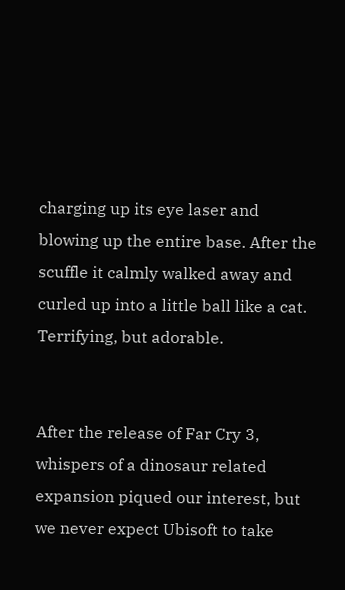charging up its eye laser and blowing up the entire base. After the scuffle it calmly walked away and curled up into a little ball like a cat. Terrifying, but adorable.


After the release of Far Cry 3, whispers of a dinosaur related expansion piqued our interest, but we never expect Ubisoft to take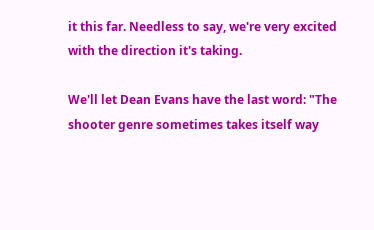it this far. Needless to say, we're very excited with the direction it's taking.

We'll let Dean Evans have the last word: "The shooter genre sometimes takes itself way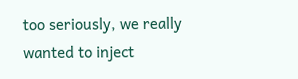too seriously, we really wanted to inject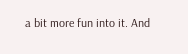a bit more fun into it. And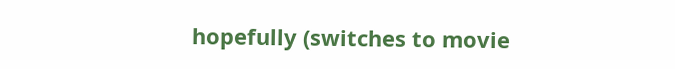hopefully (switches to movie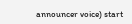announcer voice) start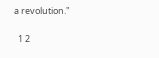a revolution."

  1 2